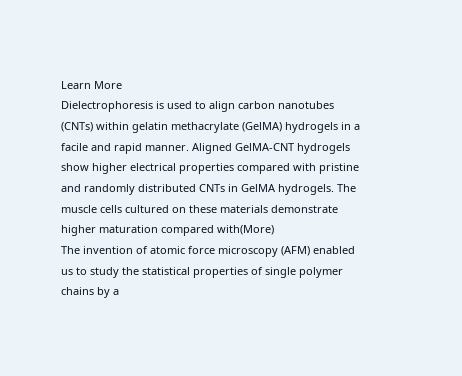Learn More
Dielectrophoresis is used to align carbon nanotubes (CNTs) within gelatin methacrylate (GelMA) hydrogels in a facile and rapid manner. Aligned GelMA-CNT hydrogels show higher electrical properties compared with pristine and randomly distributed CNTs in GelMA hydrogels. The muscle cells cultured on these materials demonstrate higher maturation compared with(More)
The invention of atomic force microscopy (AFM) enabled us to study the statistical properties of single polymer chains by a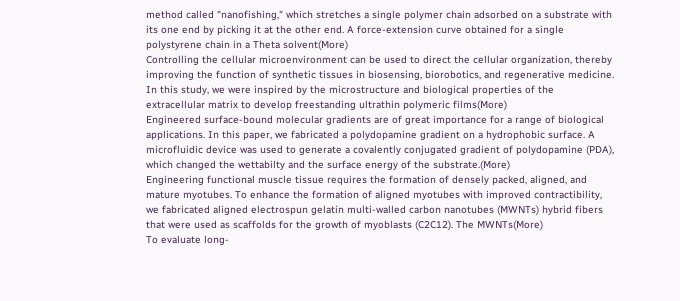method called "nanofishing," which stretches a single polymer chain adsorbed on a substrate with its one end by picking it at the other end. A force-extension curve obtained for a single polystyrene chain in a Theta solvent(More)
Controlling the cellular microenvironment can be used to direct the cellular organization, thereby improving the function of synthetic tissues in biosensing, biorobotics, and regenerative medicine. In this study, we were inspired by the microstructure and biological properties of the extracellular matrix to develop freestanding ultrathin polymeric films(More)
Engineered surface-bound molecular gradients are of great importance for a range of biological applications. In this paper, we fabricated a polydopamine gradient on a hydrophobic surface. A microfluidic device was used to generate a covalently conjugated gradient of polydopamine (PDA), which changed the wettabilty and the surface energy of the substrate.(More)
Engineering functional muscle tissue requires the formation of densely packed, aligned, and mature myotubes. To enhance the formation of aligned myotubes with improved contractibility, we fabricated aligned electrospun gelatin multi-walled carbon nanotubes (MWNTs) hybrid fibers that were used as scaffolds for the growth of myoblasts (C2C12). The MWNTs(More)
To evaluate long-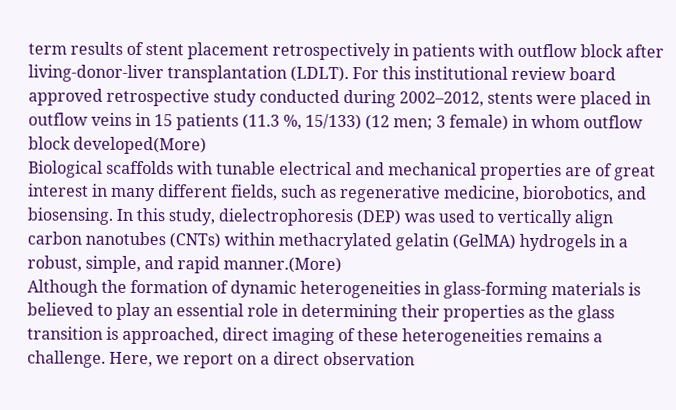term results of stent placement retrospectively in patients with outflow block after living-donor-liver transplantation (LDLT). For this institutional review board approved retrospective study conducted during 2002–2012, stents were placed in outflow veins in 15 patients (11.3 %, 15/133) (12 men; 3 female) in whom outflow block developed(More)
Biological scaffolds with tunable electrical and mechanical properties are of great interest in many different fields, such as regenerative medicine, biorobotics, and biosensing. In this study, dielectrophoresis (DEP) was used to vertically align carbon nanotubes (CNTs) within methacrylated gelatin (GelMA) hydrogels in a robust, simple, and rapid manner.(More)
Although the formation of dynamic heterogeneities in glass-forming materials is believed to play an essential role in determining their properties as the glass transition is approached, direct imaging of these heterogeneities remains a challenge. Here, we report on a direct observation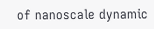of nanoscale dynamic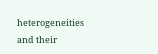heterogeneities and their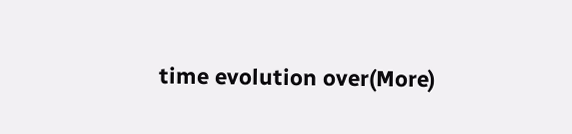time evolution over(More)